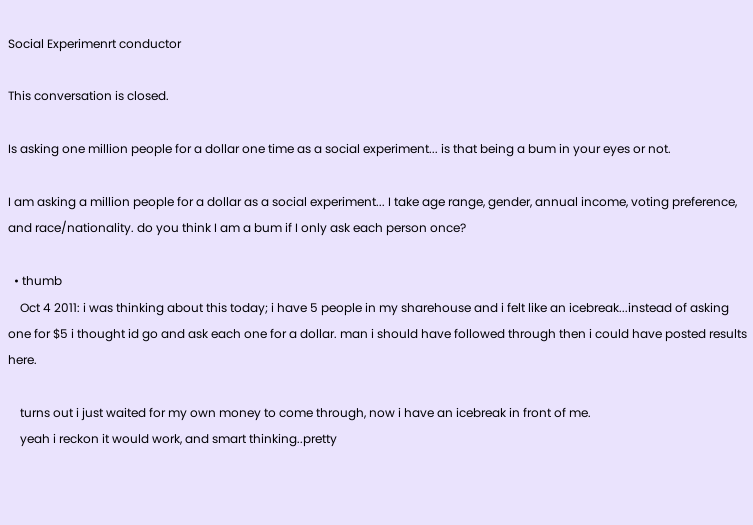Social Experimenrt conductor

This conversation is closed.

Is asking one million people for a dollar one time as a social experiment... is that being a bum in your eyes or not.

I am asking a million people for a dollar as a social experiment... I take age range, gender, annual income, voting preference, and race/nationality. do you think I am a bum if I only ask each person once?

  • thumb
    Oct 4 2011: i was thinking about this today; i have 5 people in my sharehouse and i felt like an icebreak...instead of asking one for $5 i thought id go and ask each one for a dollar. man i should have followed through then i could have posted results here.

    turns out i just waited for my own money to come through, now i have an icebreak in front of me.
    yeah i reckon it would work, and smart thinking..pretty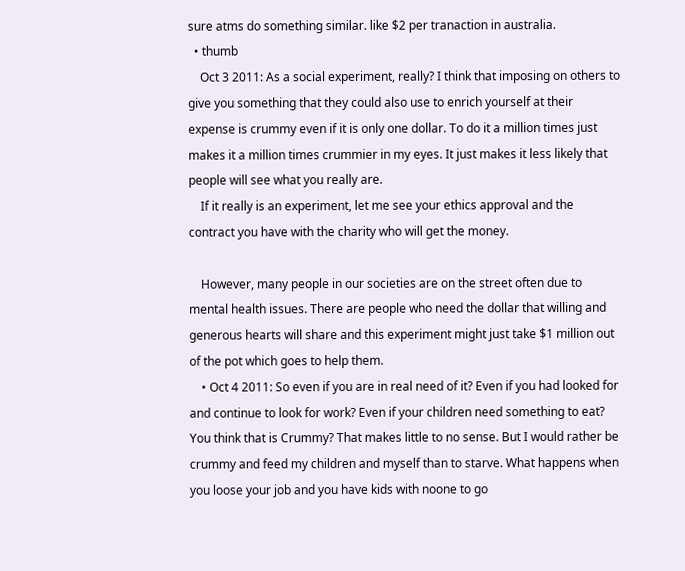sure atms do something similar. like $2 per tranaction in australia.
  • thumb
    Oct 3 2011: As a social experiment, really? I think that imposing on others to give you something that they could also use to enrich yourself at their expense is crummy even if it is only one dollar. To do it a million times just makes it a million times crummier in my eyes. It just makes it less likely that people will see what you really are.
    If it really is an experiment, let me see your ethics approval and the contract you have with the charity who will get the money.

    However, many people in our societies are on the street often due to mental health issues. There are people who need the dollar that willing and generous hearts will share and this experiment might just take $1 million out of the pot which goes to help them.
    • Oct 4 2011: So even if you are in real need of it? Even if you had looked for and continue to look for work? Even if your children need something to eat? You think that is Crummy? That makes little to no sense. But I would rather be crummy and feed my children and myself than to starve. What happens when you loose your job and you have kids with noone to go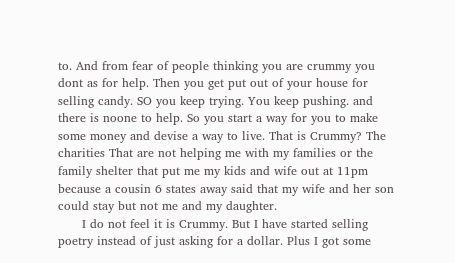to. And from fear of people thinking you are crummy you dont as for help. Then you get put out of your house for selling candy. SO you keep trying. You keep pushing. and there is noone to help. So you start a way for you to make some money and devise a way to live. That is Crummy? The charities That are not helping me with my families or the family shelter that put me my kids and wife out at 11pm because a cousin 6 states away said that my wife and her son could stay but not me and my daughter.
      I do not feel it is Crummy. But I have started selling poetry instead of just asking for a dollar. Plus I got some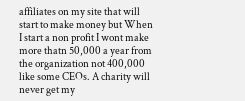affiliates on my site that will start to make money but When I start a non profit I wont make more thatn 50,000 a year from the organization not 400,000 like some CEOs. A charity will never get my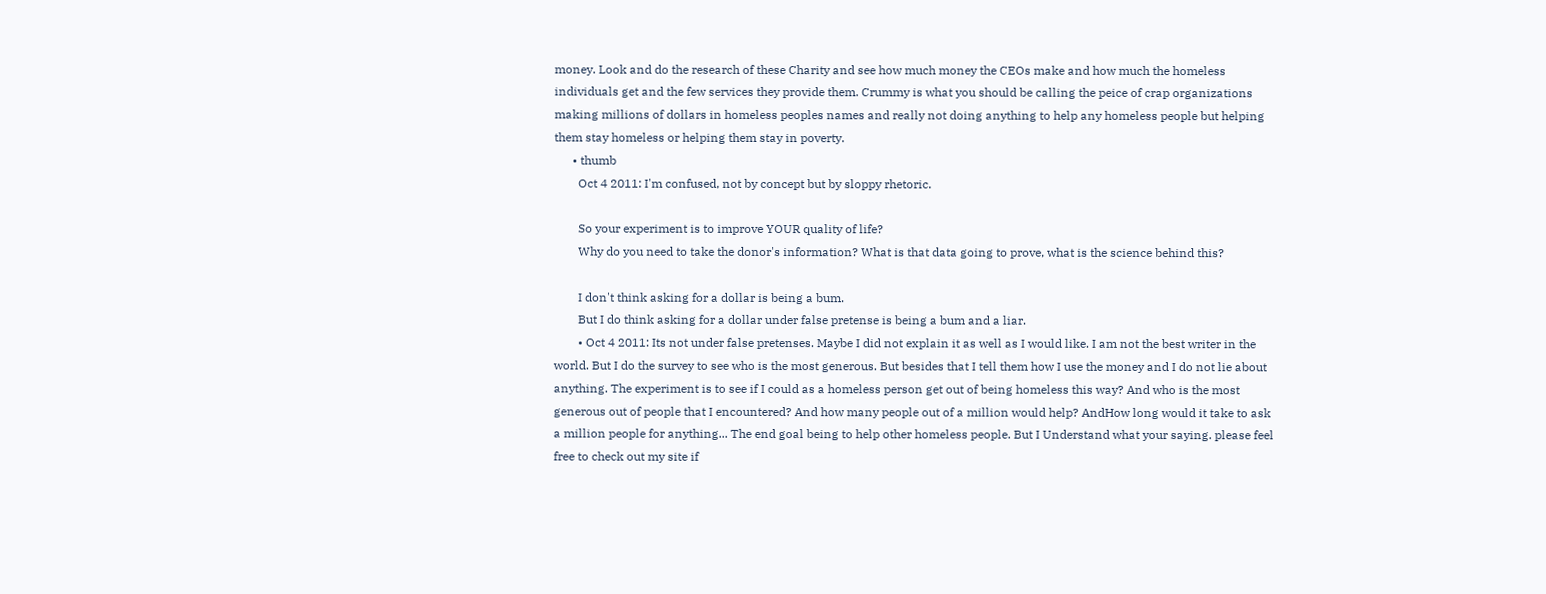money. Look and do the research of these Charity and see how much money the CEOs make and how much the homeless individuals get and the few services they provide them. Crummy is what you should be calling the peice of crap organizations making millions of dollars in homeless peoples names and really not doing anything to help any homeless people but helping them stay homeless or helping them stay in poverty.
      • thumb
        Oct 4 2011: I'm confused, not by concept but by sloppy rhetoric.

        So your experiment is to improve YOUR quality of life?
        Why do you need to take the donor's information? What is that data going to prove, what is the science behind this?

        I don't think asking for a dollar is being a bum.
        But I do think asking for a dollar under false pretense is being a bum and a liar.
        • Oct 4 2011: Its not under false pretenses. Maybe I did not explain it as well as I would like. I am not the best writer in the world. But I do the survey to see who is the most generous. But besides that I tell them how I use the money and I do not lie about anything. The experiment is to see if I could as a homeless person get out of being homeless this way? And who is the most generous out of people that I encountered? And how many people out of a million would help? AndHow long would it take to ask a million people for anything... The end goal being to help other homeless people. But I Understand what your saying. please feel free to check out my site if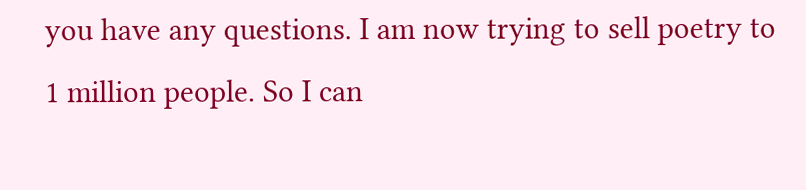you have any questions. I am now trying to sell poetry to 1 million people. So I can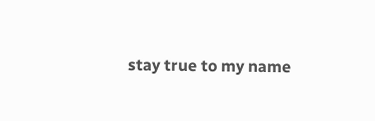stay true to my name